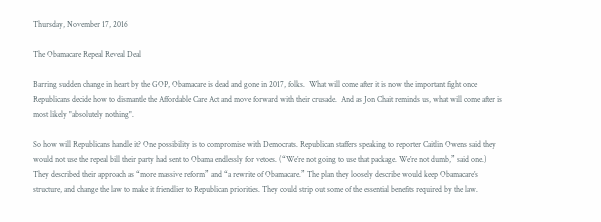Thursday, November 17, 2016

The Obamacare Repeal Reveal Deal

Barring sudden change in heart by the GOP, Obamacare is dead and gone in 2017, folks.  What will come after it is now the important fight once Republicans decide how to dismantle the Affordable Care Act and move forward with their crusade.  And as Jon Chait reminds us, what will come after is most likely "absolutely nothing".

So how will Republicans handle it? One possibility is to compromise with Democrats. Republican staffers speaking to reporter Caitlin Owens said they would not use the repeal bill their party had sent to Obama endlessly for vetoes. (“We’re not going to use that package. We’re not dumb,” said one.) They described their approach as “more massive reform” and “a rewrite of Obamacare.” The plan they loosely describe would keep Obamacare’s structure, and change the law to make it friendlier to Republican priorities. They could strip out some of the essential benefits required by the law.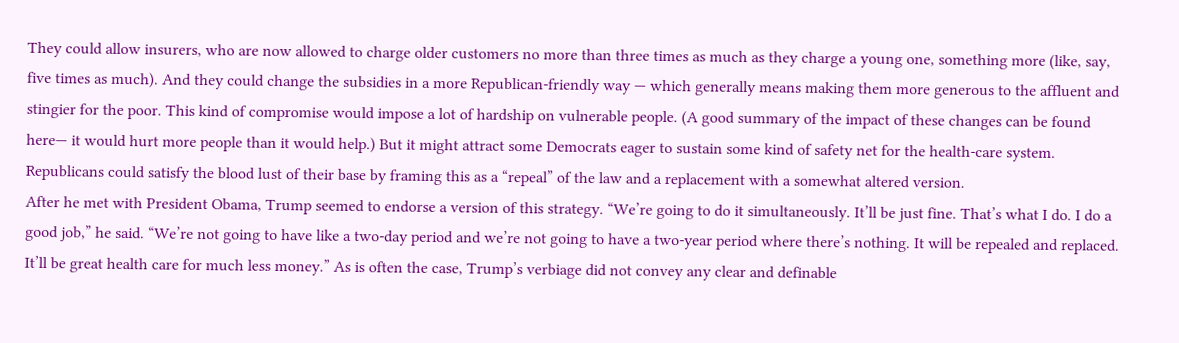They could allow insurers, who are now allowed to charge older customers no more than three times as much as they charge a young one, something more (like, say, five times as much). And they could change the subsidies in a more Republican-friendly way — which generally means making them more generous to the affluent and stingier for the poor. This kind of compromise would impose a lot of hardship on vulnerable people. (A good summary of the impact of these changes can be found here— it would hurt more people than it would help.) But it might attract some Democrats eager to sustain some kind of safety net for the health-care system. Republicans could satisfy the blood lust of their base by framing this as a “repeal” of the law and a replacement with a somewhat altered version.
After he met with President Obama, Trump seemed to endorse a version of this strategy. “We’re going to do it simultaneously. It’ll be just fine. That’s what I do. I do a good job,” he said. “We’re not going to have like a two-day period and we’re not going to have a two-year period where there’s nothing. It will be repealed and replaced. It’ll be great health care for much less money.” As is often the case, Trump’s verbiage did not convey any clear and definable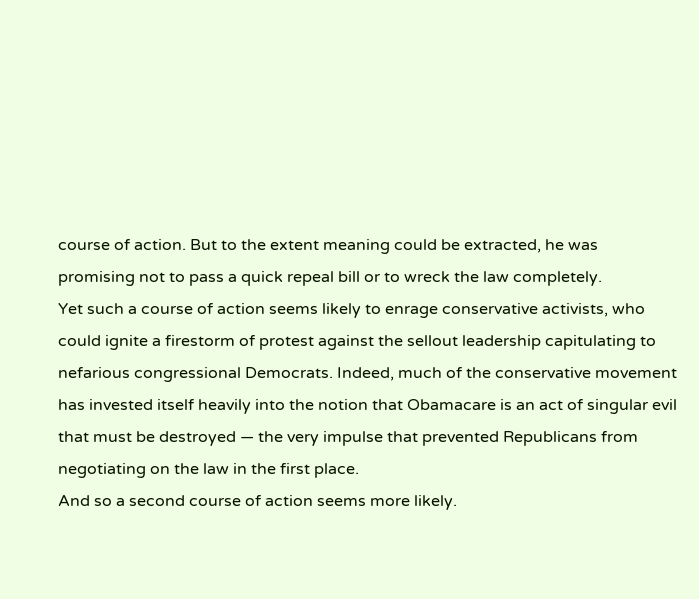course of action. But to the extent meaning could be extracted, he was promising not to pass a quick repeal bill or to wreck the law completely.
Yet such a course of action seems likely to enrage conservative activists, who could ignite a firestorm of protest against the sellout leadership capitulating to nefarious congressional Democrats. Indeed, much of the conservative movement has invested itself heavily into the notion that Obamacare is an act of singular evil that must be destroyed — the very impulse that prevented Republicans from negotiating on the law in the first place.
And so a second course of action seems more likely.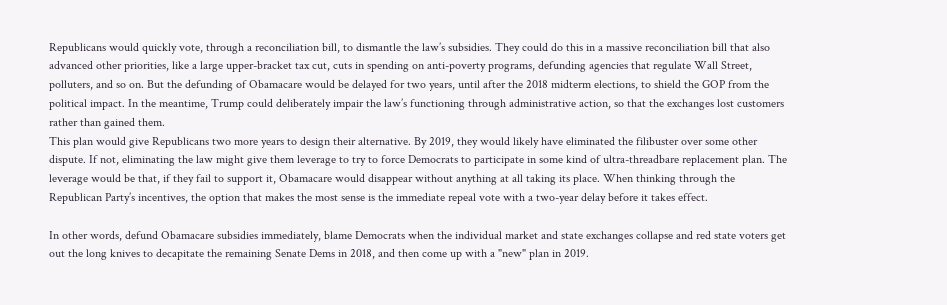Republicans would quickly vote, through a reconciliation bill, to dismantle the law’s subsidies. They could do this in a massive reconciliation bill that also advanced other priorities, like a large upper-bracket tax cut, cuts in spending on anti-poverty programs, defunding agencies that regulate Wall Street, polluters, and so on. But the defunding of Obamacare would be delayed for two years, until after the 2018 midterm elections, to shield the GOP from the political impact. In the meantime, Trump could deliberately impair the law’s functioning through administrative action, so that the exchanges lost customers rather than gained them.
This plan would give Republicans two more years to design their alternative. By 2019, they would likely have eliminated the filibuster over some other dispute. If not, eliminating the law might give them leverage to try to force Democrats to participate in some kind of ultra-threadbare replacement plan. The leverage would be that, if they fail to support it, Obamacare would disappear without anything at all taking its place. When thinking through the Republican Party’s incentives, the option that makes the most sense is the immediate repeal vote with a two-year delay before it takes effect.

In other words, defund Obamacare subsidies immediately, blame Democrats when the individual market and state exchanges collapse and red state voters get out the long knives to decapitate the remaining Senate Dems in 2018, and then come up with a "new" plan in 2019.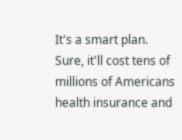It's a smart plan.  Sure, it'll cost tens of millions of Americans health insurance and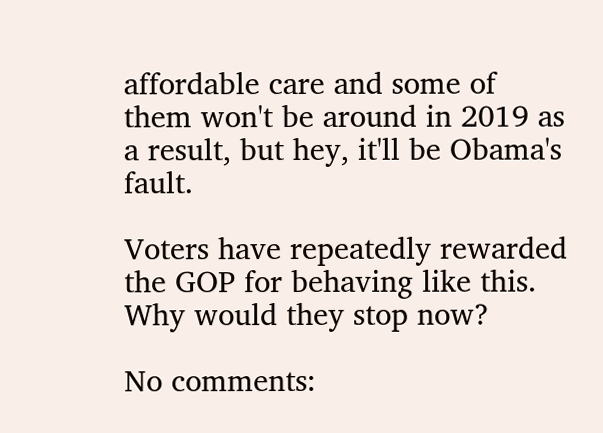affordable care and some of them won't be around in 2019 as a result, but hey, it'll be Obama's fault.

Voters have repeatedly rewarded the GOP for behaving like this.  Why would they stop now?

No comments: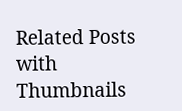Related Posts with Thumbnails